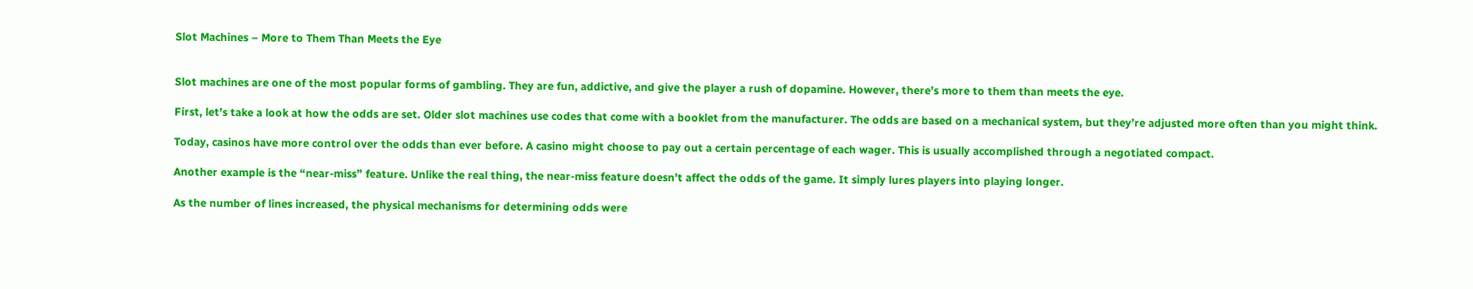Slot Machines – More to Them Than Meets the Eye


Slot machines are one of the most popular forms of gambling. They are fun, addictive, and give the player a rush of dopamine. However, there’s more to them than meets the eye.

First, let’s take a look at how the odds are set. Older slot machines use codes that come with a booklet from the manufacturer. The odds are based on a mechanical system, but they’re adjusted more often than you might think.

Today, casinos have more control over the odds than ever before. A casino might choose to pay out a certain percentage of each wager. This is usually accomplished through a negotiated compact.

Another example is the “near-miss” feature. Unlike the real thing, the near-miss feature doesn’t affect the odds of the game. It simply lures players into playing longer.

As the number of lines increased, the physical mechanisms for determining odds were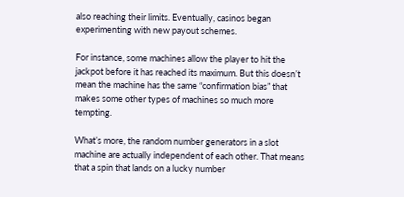also reaching their limits. Eventually, casinos began experimenting with new payout schemes.

For instance, some machines allow the player to hit the jackpot before it has reached its maximum. But this doesn’t mean the machine has the same “confirmation bias” that makes some other types of machines so much more tempting.

What’s more, the random number generators in a slot machine are actually independent of each other. That means that a spin that lands on a lucky number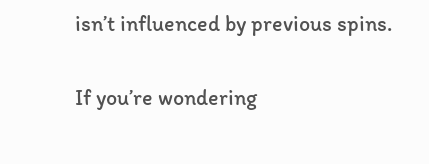isn’t influenced by previous spins.

If you’re wondering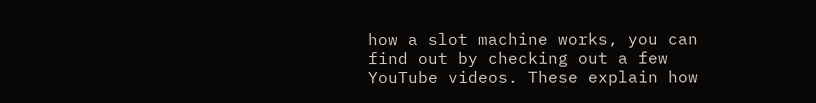how a slot machine works, you can find out by checking out a few YouTube videos. These explain how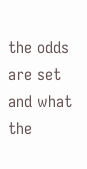the odds are set and what the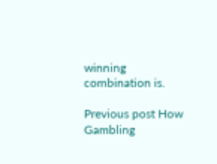winning combination is.

Previous post How Gambling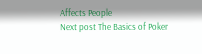Affects People
Next post The Basics of Poker